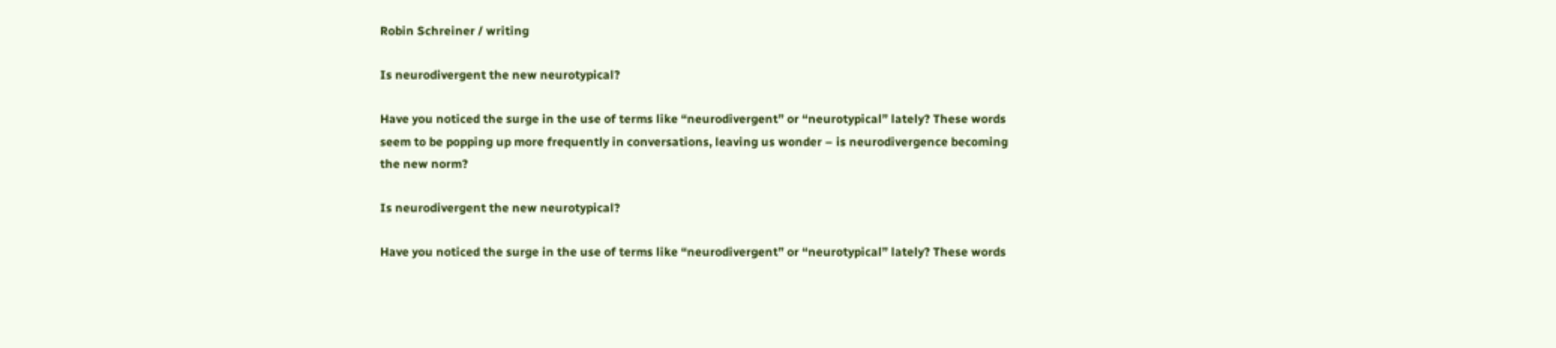Robin Schreiner / writing

Is neurodivergent the new neurotypical?

Have you noticed the surge in the use of terms like “neurodivergent” or “neurotypical” lately? These words seem to be popping up more frequently in conversations, leaving us wonder – is neurodivergence becoming the new norm?

Is neurodivergent the new neurotypical?

Have you noticed the surge in the use of terms like “neurodivergent” or “neurotypical” lately? These words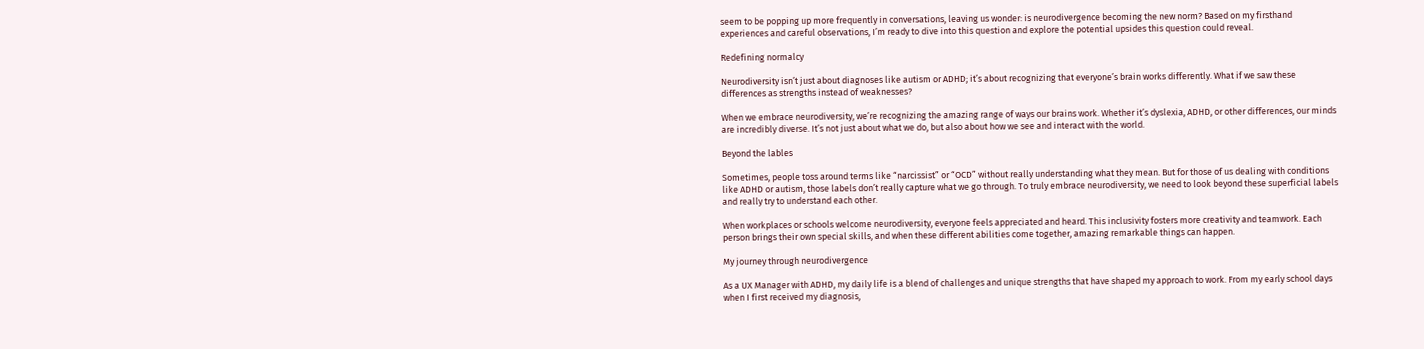seem to be popping up more frequently in conversations, leaving us wonder: is neurodivergence becoming the new norm? Based on my firsthand experiences and careful observations, I’m ready to dive into this question and explore the potential upsides this question could reveal.

Redefining normalcy

Neurodiversity isn’t just about diagnoses like autism or ADHD; it’s about recognizing that everyone’s brain works differently. What if we saw these differences as strengths instead of weaknesses?

When we embrace neurodiversity, we’re recognizing the amazing range of ways our brains work. Whether it’s dyslexia, ADHD, or other differences, our minds are incredibly diverse. It’s not just about what we do, but also about how we see and interact with the world.

Beyond the lables

Sometimes, people toss around terms like “narcissist” or “OCD” without really understanding what they mean. But for those of us dealing with conditions like ADHD or autism, those labels don’t really capture what we go through. To truly embrace neurodiversity, we need to look beyond these superficial labels and really try to understand each other.

When workplaces or schools welcome neurodiversity, everyone feels appreciated and heard. This inclusivity fosters more creativity and teamwork. Each person brings their own special skills, and when these different abilities come together, amazing remarkable things can happen.

My journey through neurodivergence

As a UX Manager with ADHD, my daily life is a blend of challenges and unique strengths that have shaped my approach to work. From my early school days when I first received my diagnosis,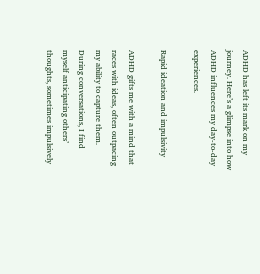ADHD has left its mark on my journey. Here’s a glimpse into how ADHD influences my day-to-day experiences.

Rapid ideation and impulsivity

ADHD gifts me with a mind that races with ideas, often outpacing my ability to capture them. During conversations, I find myself anticipating others’ thoughts, sometimes impulsively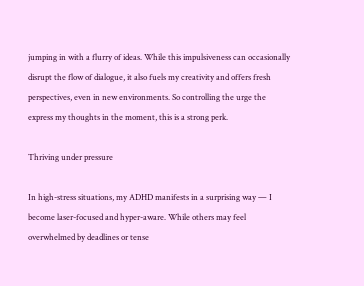jumping in with a flurry of ideas. While this impulsiveness can occasionally disrupt the flow of dialogue, it also fuels my creativity and offers fresh perspectives, even in new environments. So controlling the urge the express my thoughts in the moment, this is a strong perk.

Thriving under pressure

In high-stress situations, my ADHD manifests in a surprising way — I become laser-focused and hyper-aware. While others may feel overwhelmed by deadlines or tense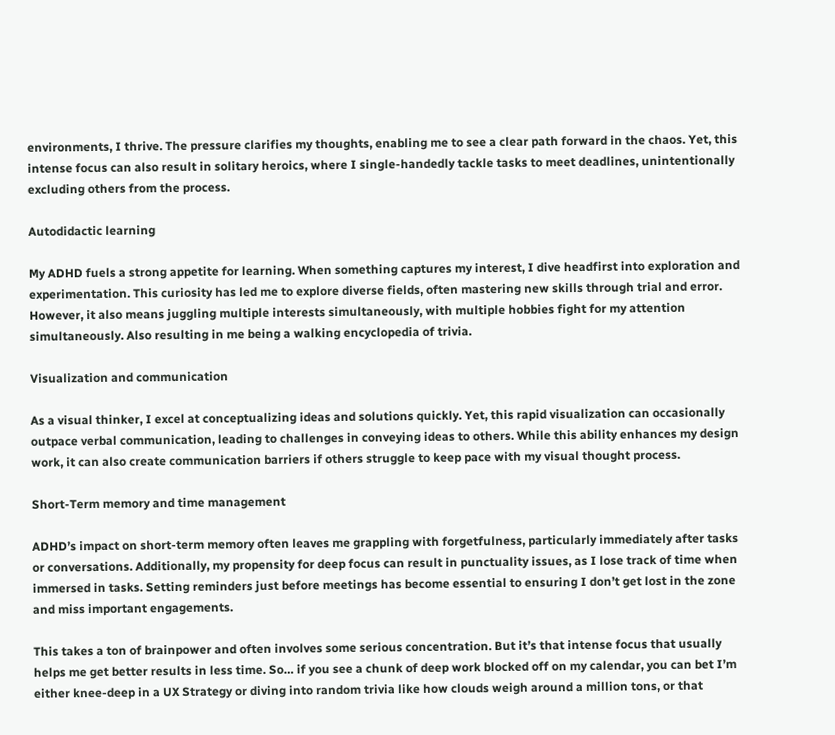environments, I thrive. The pressure clarifies my thoughts, enabling me to see a clear path forward in the chaos. Yet, this intense focus can also result in solitary heroics, where I single-handedly tackle tasks to meet deadlines, unintentionally excluding others from the process.

Autodidactic learning

My ADHD fuels a strong appetite for learning. When something captures my interest, I dive headfirst into exploration and experimentation. This curiosity has led me to explore diverse fields, often mastering new skills through trial and error. However, it also means juggling multiple interests simultaneously, with multiple hobbies fight for my attention simultaneously. Also resulting in me being a walking encyclopedia of trivia.

Visualization and communication

As a visual thinker, I excel at conceptualizing ideas and solutions quickly. Yet, this rapid visualization can occasionally outpace verbal communication, leading to challenges in conveying ideas to others. While this ability enhances my design work, it can also create communication barriers if others struggle to keep pace with my visual thought process.

Short-Term memory and time management

ADHD’s impact on short-term memory often leaves me grappling with forgetfulness, particularly immediately after tasks or conversations. Additionally, my propensity for deep focus can result in punctuality issues, as I lose track of time when immersed in tasks. Setting reminders just before meetings has become essential to ensuring I don’t get lost in the zone and miss important engagements.

This takes a ton of brainpower and often involves some serious concentration. But it’s that intense focus that usually helps me get better results in less time. So… if you see a chunk of deep work blocked off on my calendar, you can bet I’m either knee-deep in a UX Strategy or diving into random trivia like how clouds weigh around a million tons, or that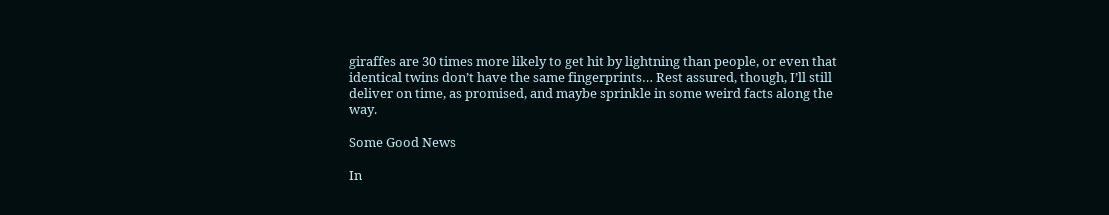giraffes are 30 times more likely to get hit by lightning than people, or even that identical twins don’t have the same fingerprints… Rest assured, though, I’ll still deliver on time, as promised, and maybe sprinkle in some weird facts along the way.

Some Good News

In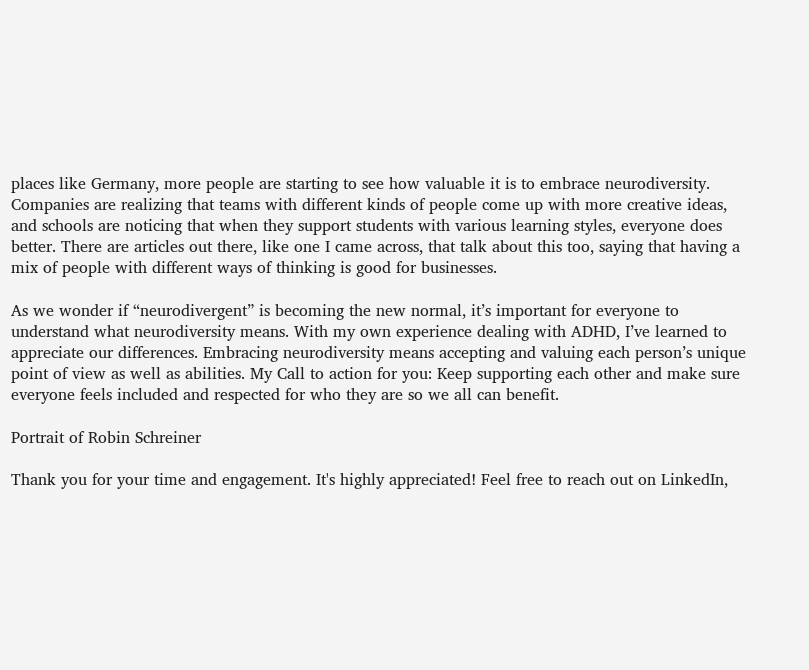places like Germany, more people are starting to see how valuable it is to embrace neurodiversity. Companies are realizing that teams with different kinds of people come up with more creative ideas, and schools are noticing that when they support students with various learning styles, everyone does better. There are articles out there, like one I came across, that talk about this too, saying that having a mix of people with different ways of thinking is good for businesses.

As we wonder if “neurodivergent” is becoming the new normal, it’s important for everyone to understand what neurodiversity means. With my own experience dealing with ADHD, I’ve learned to appreciate our differences. Embracing neurodiversity means accepting and valuing each person’s unique point of view as well as abilities. My Call to action for you: Keep supporting each other and make sure everyone feels included and respected for who they are so we all can benefit.

Portrait of Robin Schreiner

Thank you for your time and engagement. It's highly appreciated! Feel free to reach out on LinkedIn,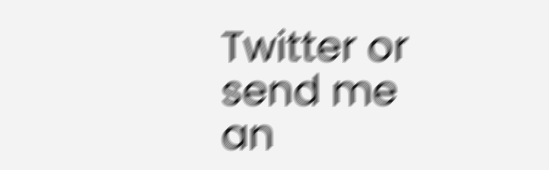Twitter or send me an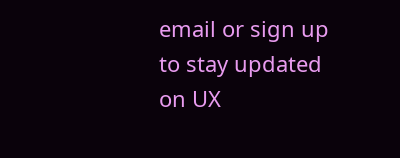email or sign up to stay updated on UX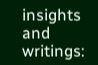insights and writings: